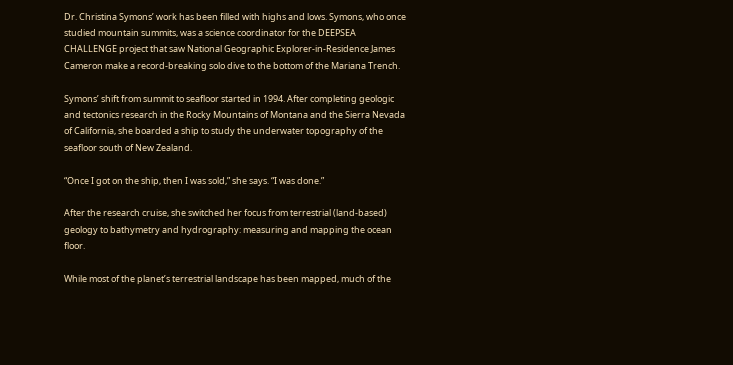Dr. Christina Symons’ work has been filled with highs and lows. Symons, who once studied mountain summits, was a science coordinator for the DEEPSEA CHALLENGE project that saw National Geographic Explorer-in-Residence James Cameron make a record-breaking solo dive to the bottom of the Mariana Trench.

Symons’ shift from summit to seafloor started in 1994. After completing geologic and tectonics research in the Rocky Mountains of Montana and the Sierra Nevada of California, she boarded a ship to study the underwater topography of the seafloor south of New Zealand.

“Once I got on the ship, then I was sold,” she says. “I was done.”

After the research cruise, she switched her focus from terrestrial (land-based) geology to bathymetry and hydrography: measuring and mapping the ocean floor.

While most of the planet’s terrestrial landscape has been mapped, much of the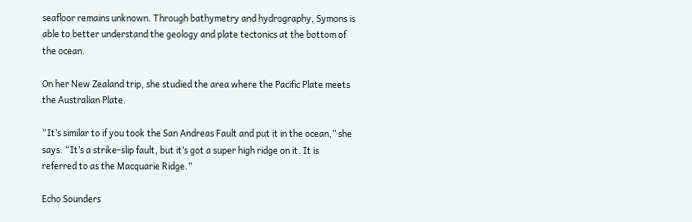seafloor remains unknown. Through bathymetry and hydrography, Symons is able to better understand the geology and plate tectonics at the bottom of the ocean.

On her New Zealand trip, she studied the area where the Pacific Plate meets the Australian Plate.

“It’s similar to if you took the San Andreas Fault and put it in the ocean,” she says. “It’s a strike-slip fault, but it’s got a super high ridge on it. It is referred to as the Macquarie Ridge.”

Echo Sounders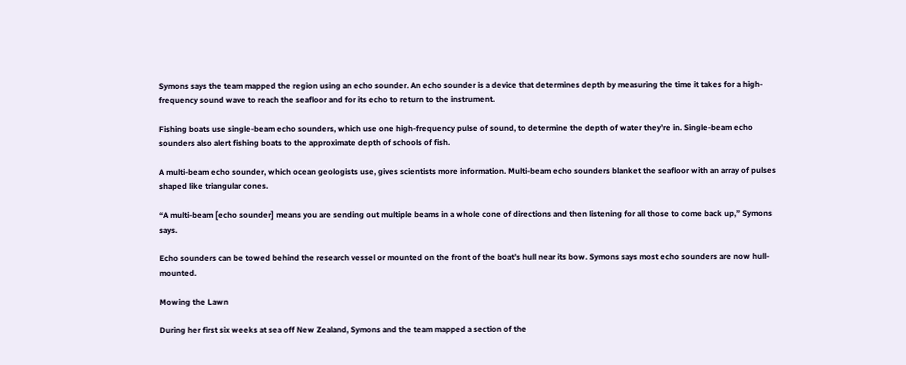Symons says the team mapped the region using an echo sounder. An echo sounder is a device that determines depth by measuring the time it takes for a high-frequency sound wave to reach the seafloor and for its echo to return to the instrument.

Fishing boats use single-beam echo sounders, which use one high-frequency pulse of sound, to determine the depth of water they’re in. Single-beam echo sounders also alert fishing boats to the approximate depth of schools of fish.

A multi-beam echo sounder, which ocean geologists use, gives scientists more information. Multi-beam echo sounders blanket the seafloor with an array of pulses shaped like triangular cones.

“A multi-beam [echo sounder] means you are sending out multiple beams in a whole cone of directions and then listening for all those to come back up,” Symons says.

Echo sounders can be towed behind the research vessel or mounted on the front of the boat’s hull near its bow. Symons says most echo sounders are now hull-mounted.

Mowing the Lawn

During her first six weeks at sea off New Zealand, Symons and the team mapped a section of the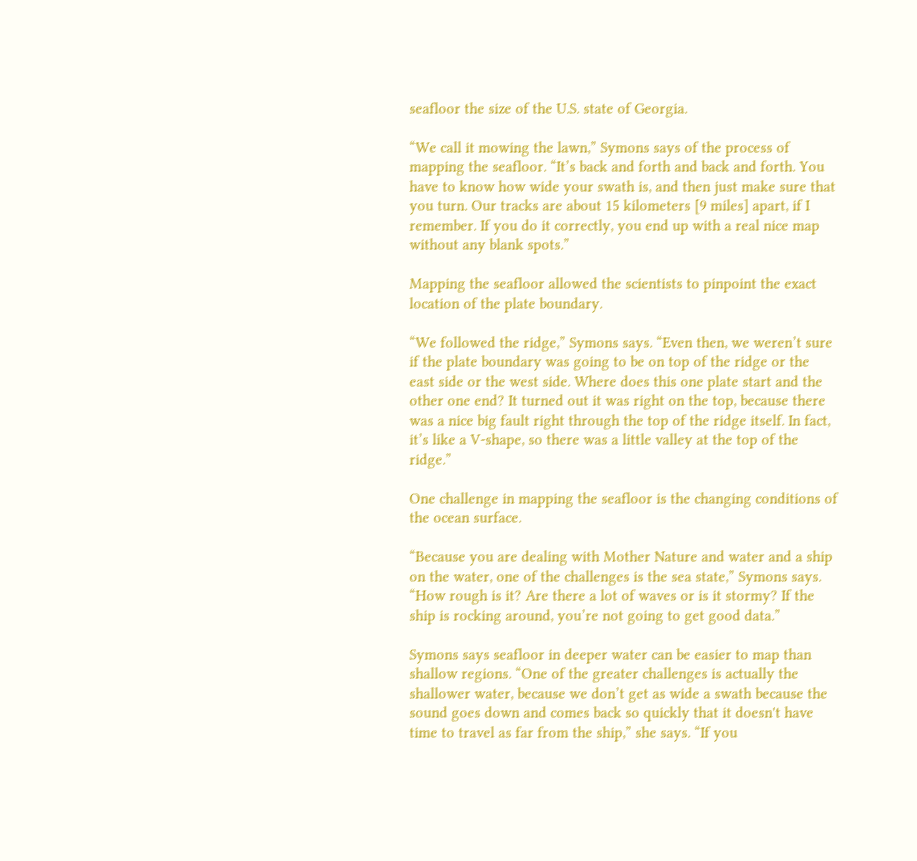seafloor the size of the U.S. state of Georgia.

“We call it mowing the lawn,” Symons says of the process of mapping the seafloor. “It’s back and forth and back and forth. You have to know how wide your swath is, and then just make sure that you turn. Our tracks are about 15 kilometers [9 miles] apart, if I remember. If you do it correctly, you end up with a real nice map without any blank spots.”

Mapping the seafloor allowed the scientists to pinpoint the exact location of the plate boundary.

“We followed the ridge,” Symons says. “Even then, we weren’t sure if the plate boundary was going to be on top of the ridge or the east side or the west side. Where does this one plate start and the other one end? It turned out it was right on the top, because there was a nice big fault right through the top of the ridge itself. In fact, it’s like a V-shape, so there was a little valley at the top of the ridge.”

One challenge in mapping the seafloor is the changing conditions of the ocean surface.

“Because you are dealing with Mother Nature and water and a ship on the water, one of the challenges is the sea state,” Symons says. “How rough is it? Are there a lot of waves or is it stormy? If the ship is rocking around, you’re not going to get good data.”

Symons says seafloor in deeper water can be easier to map than shallow regions. “One of the greater challenges is actually the shallower water, because we don’t get as wide a swath because the sound goes down and comes back so quickly that it doesn't have time to travel as far from the ship,” she says. “If you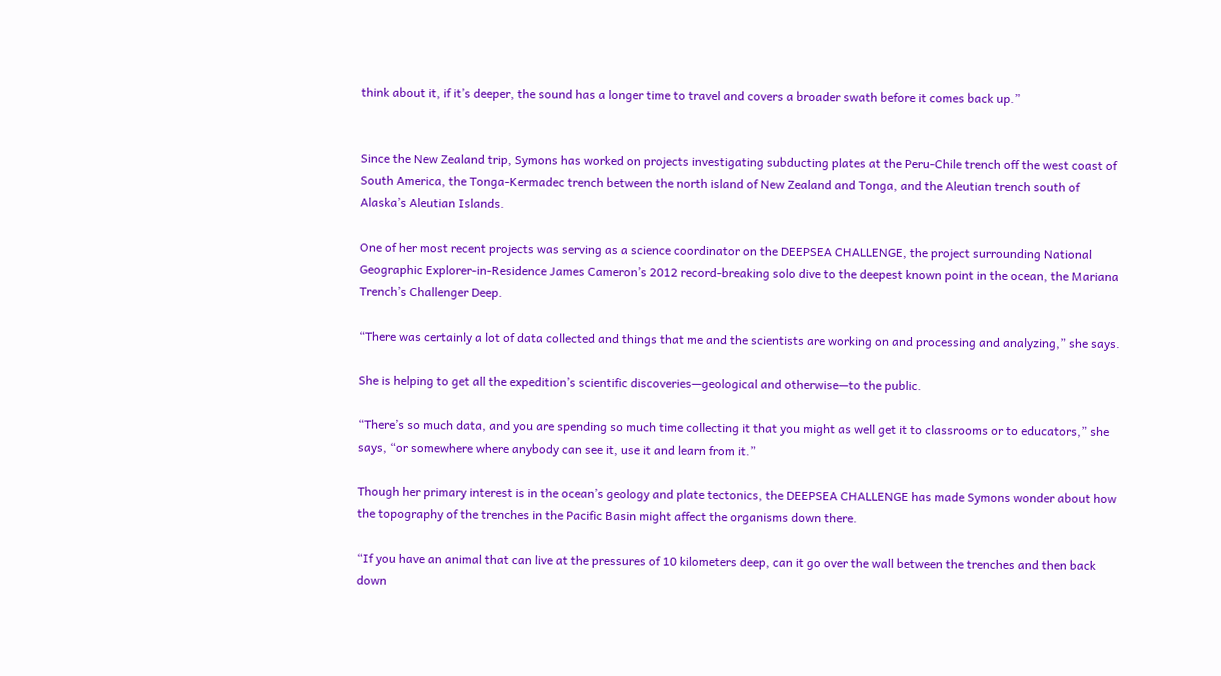think about it, if it’s deeper, the sound has a longer time to travel and covers a broader swath before it comes back up.”


Since the New Zealand trip, Symons has worked on projects investigating subducting plates at the Peru-Chile trench off the west coast of South America, the Tonga-Kermadec trench between the north island of New Zealand and Tonga, and the Aleutian trench south of Alaska’s Aleutian Islands.

One of her most recent projects was serving as a science coordinator on the DEEPSEA CHALLENGE, the project surrounding National Geographic Explorer-in-Residence James Cameron’s 2012 record-breaking solo dive to the deepest known point in the ocean, the Mariana Trench’s Challenger Deep.

“There was certainly a lot of data collected and things that me and the scientists are working on and processing and analyzing,” she says.

She is helping to get all the expedition’s scientific discoveries—geological and otherwise—to the public.

“There’s so much data, and you are spending so much time collecting it that you might as well get it to classrooms or to educators,” she says, “or somewhere where anybody can see it, use it and learn from it.”

Though her primary interest is in the ocean’s geology and plate tectonics, the DEEPSEA CHALLENGE has made Symons wonder about how the topography of the trenches in the Pacific Basin might affect the organisms down there.

“If you have an animal that can live at the pressures of 10 kilometers deep, can it go over the wall between the trenches and then back down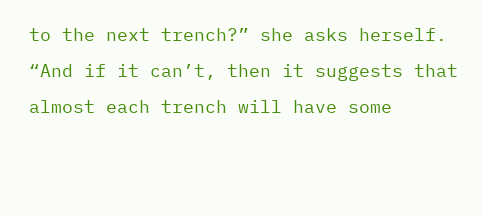to the next trench?” she asks herself. “And if it can’t, then it suggests that almost each trench will have some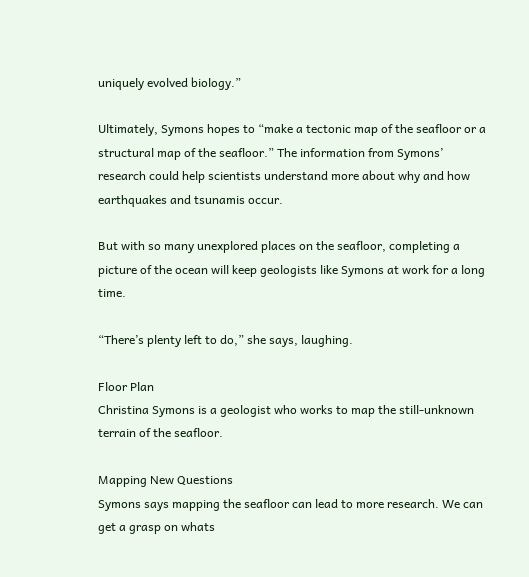uniquely evolved biology.”

Ultimately, Symons hopes to “make a tectonic map of the seafloor or a structural map of the seafloor.” The information from Symons’ research could help scientists understand more about why and how earthquakes and tsunamis occur.

But with so many unexplored places on the seafloor, completing a picture of the ocean will keep geologists like Symons at work for a long time.

“There’s plenty left to do,” she says, laughing.

Floor Plan
Christina Symons is a geologist who works to map the still-unknown terrain of the seafloor.

Mapping New Questions
Symons says mapping the seafloor can lead to more research. We can get a grasp on whats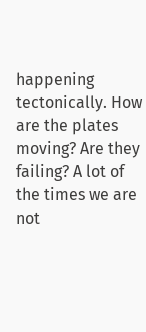happening tectonically. How are the plates moving? Are they failing? A lot of the times we are not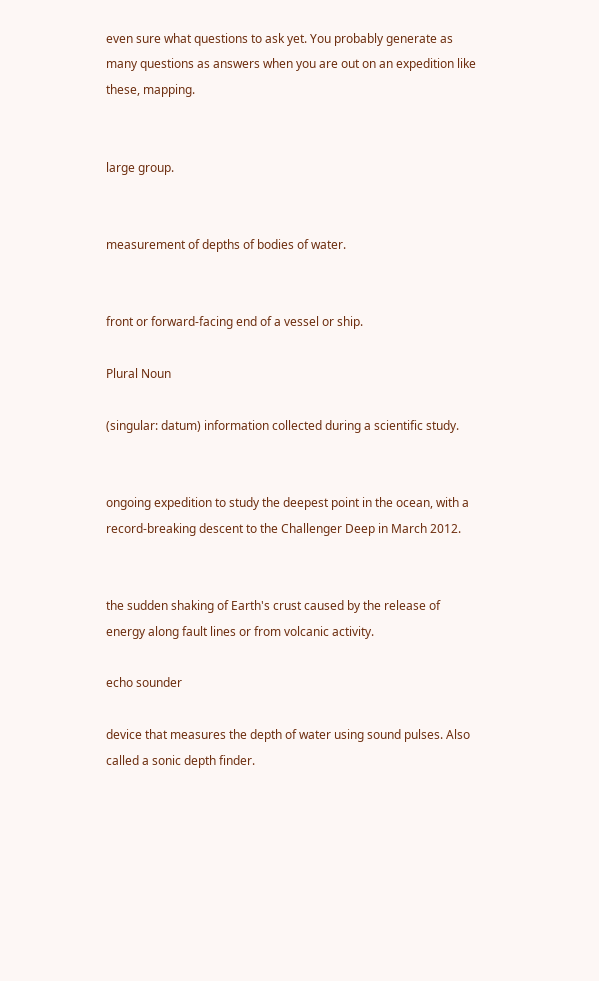even sure what questions to ask yet. You probably generate as many questions as answers when you are out on an expedition like these, mapping.


large group.


measurement of depths of bodies of water.


front or forward-facing end of a vessel or ship.

Plural Noun

(singular: datum) information collected during a scientific study.


ongoing expedition to study the deepest point in the ocean, with a record-breaking descent to the Challenger Deep in March 2012.


the sudden shaking of Earth's crust caused by the release of energy along fault lines or from volcanic activity.

echo sounder

device that measures the depth of water using sound pulses. Also called a sonic depth finder.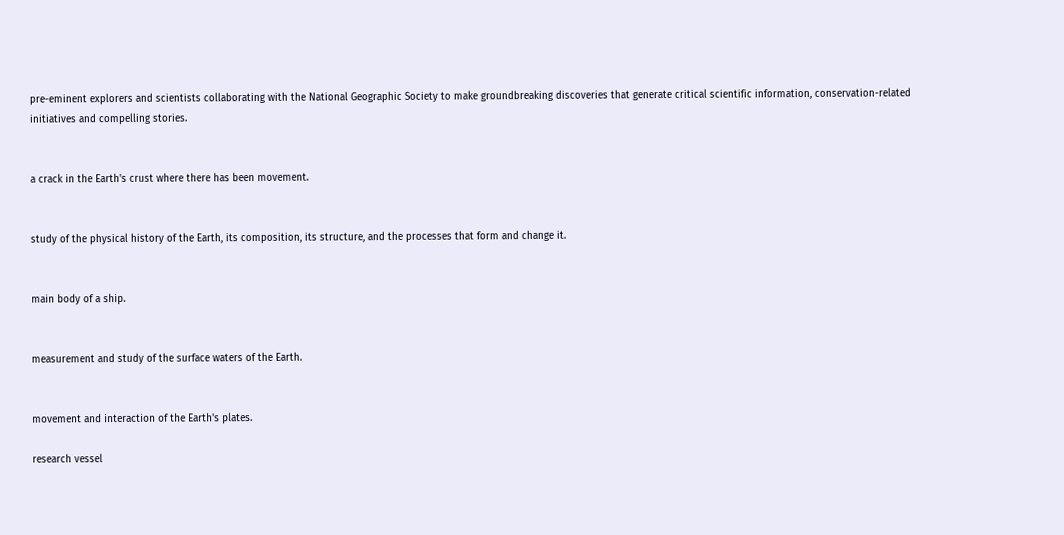pre-eminent explorers and scientists collaborating with the National Geographic Society to make groundbreaking discoveries that generate critical scientific information, conservation-related initiatives and compelling stories.


a crack in the Earth's crust where there has been movement.


study of the physical history of the Earth, its composition, its structure, and the processes that form and change it.


main body of a ship.


measurement and study of the surface waters of the Earth.


movement and interaction of the Earth's plates.

research vessel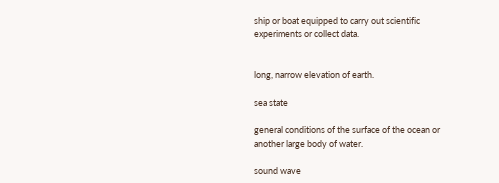ship or boat equipped to carry out scientific experiments or collect data.


long, narrow elevation of earth.

sea state

general conditions of the surface of the ocean or another large body of water.

sound wave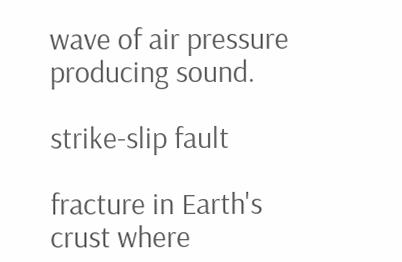wave of air pressure producing sound.

strike-slip fault

fracture in Earth's crust where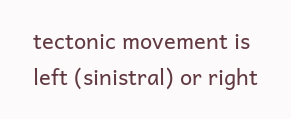tectonic movement is left (sinistral) or right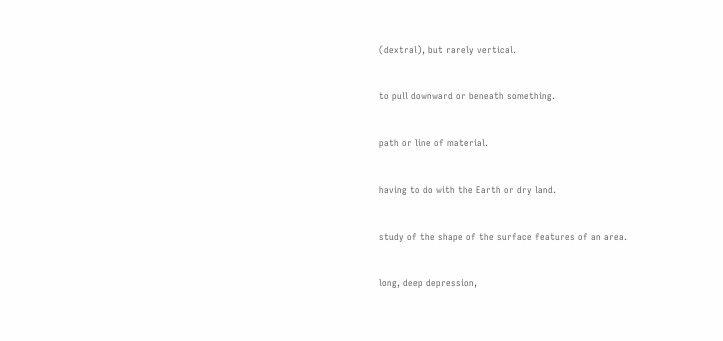(dextral), but rarely vertical.


to pull downward or beneath something.


path or line of material.


having to do with the Earth or dry land.


study of the shape of the surface features of an area.


long, deep depression,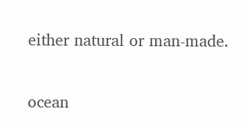either natural or man-made.


ocean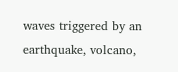waves triggered by an earthquake, volcano,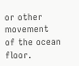or other movement of the ocean floor.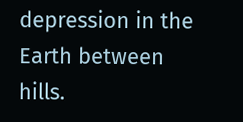depression in the Earth between hills.